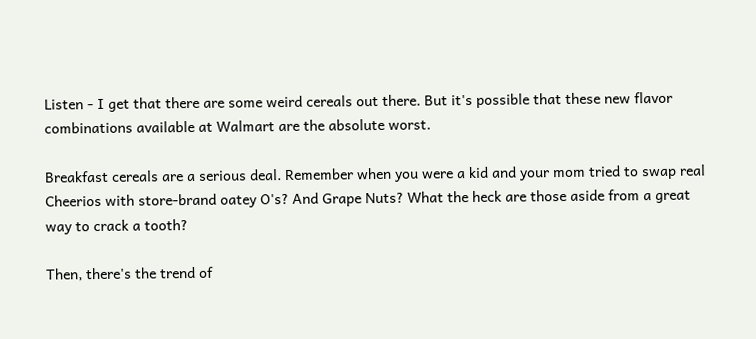Listen - I get that there are some weird cereals out there. But it's possible that these new flavor combinations available at Walmart are the absolute worst.

Breakfast cereals are a serious deal. Remember when you were a kid and your mom tried to swap real Cheerios with store-brand oatey O's? And Grape Nuts? What the heck are those aside from a great way to crack a tooth?

Then, there's the trend of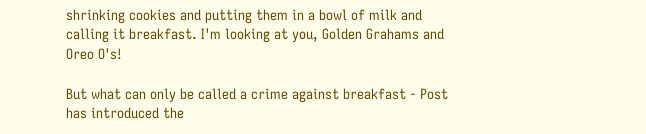shrinking cookies and putting them in a bowl of milk and calling it breakfast. I'm looking at you, Golden Grahams and Oreo O's!

But what can only be called a crime against breakfast - Post has introduced the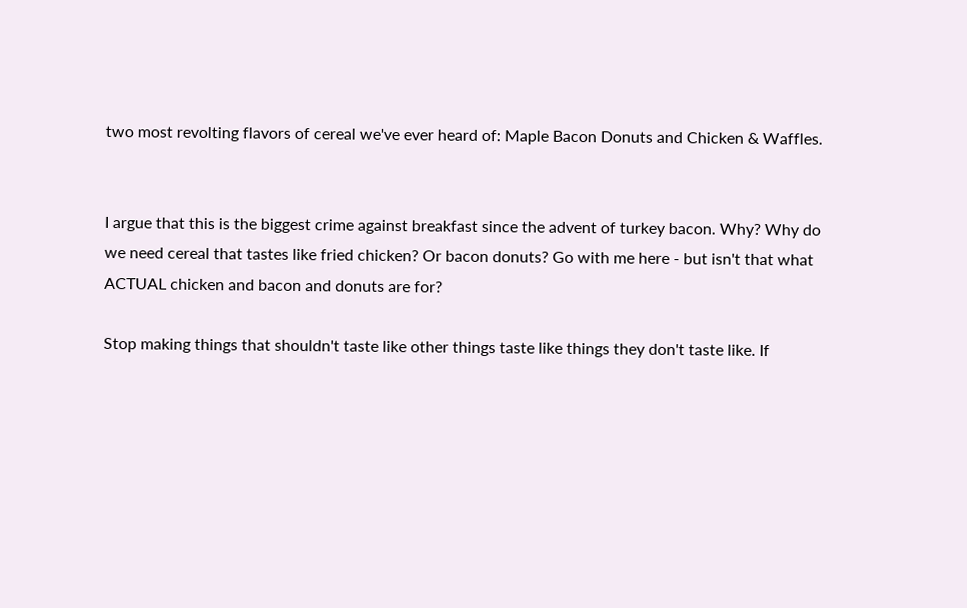two most revolting flavors of cereal we've ever heard of: Maple Bacon Donuts and Chicken & Waffles.


I argue that this is the biggest crime against breakfast since the advent of turkey bacon. Why? Why do we need cereal that tastes like fried chicken? Or bacon donuts? Go with me here - but isn't that what ACTUAL chicken and bacon and donuts are for?

Stop making things that shouldn't taste like other things taste like things they don't taste like. If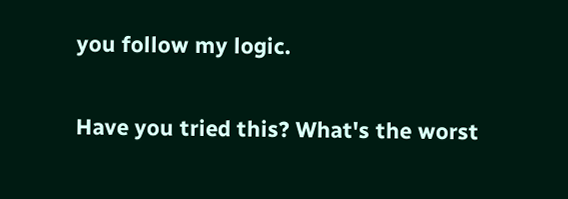you follow my logic.

Have you tried this? What's the worst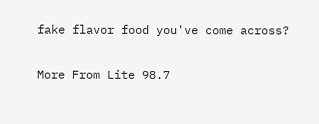fake flavor food you've come across?

More From Lite 98.7